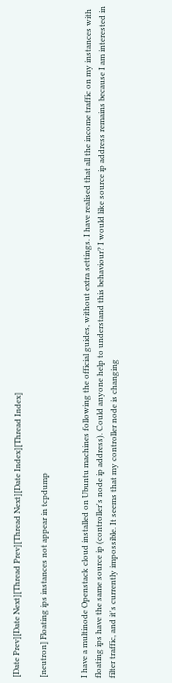[Date Prev][Date Next][Thread Prev][Thread Next][Date Index][Thread Index]

[neutron] Floating ips instances not appear in tcpdump


I have a multinode Openstack cloud installed on Ubuntu machines following the official guides, without extra settings. I have realised that all the income traffic on my instances with floating ips have the same source ip (controller's node ip address). Could anyone help to understand this behaviour? I would like source ip address remains because I am interested in filter traffic, and it's currently impossible. It seems that my controller node is changing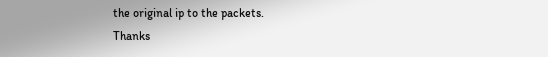the original ip to the packets.
Thanks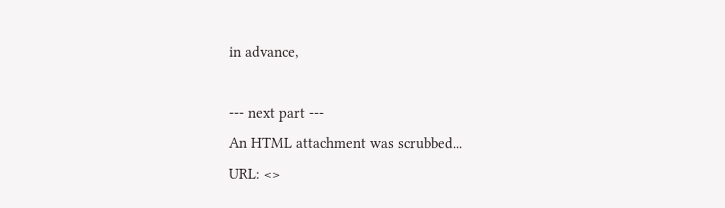in advance,

--- next part ---
An HTML attachment was scrubbed...
URL: <>